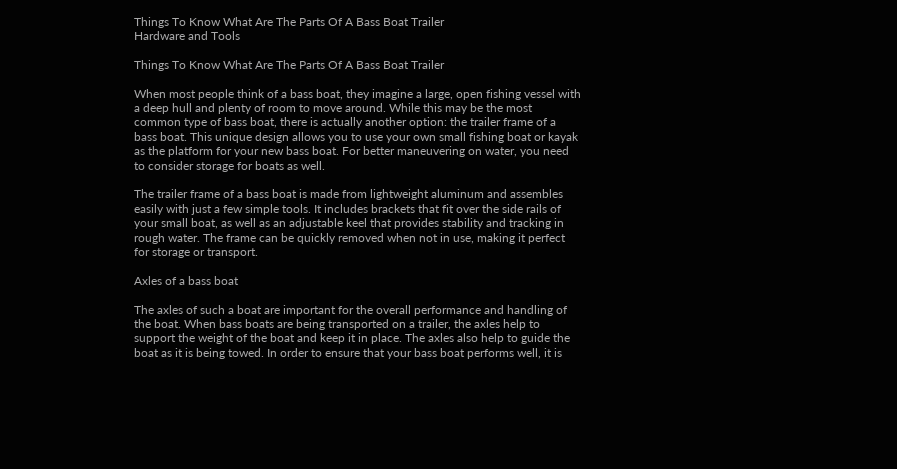Things To Know What Are The Parts Of A Bass Boat Trailer
Hardware and Tools

Things To Know What Are The Parts Of A Bass Boat Trailer

When most people think of a bass boat, they imagine a large, open fishing vessel with a deep hull and plenty of room to move around. While this may be the most common type of bass boat, there is actually another option: the trailer frame of a bass boat. This unique design allows you to use your own small fishing boat or kayak as the platform for your new bass boat. For better maneuvering on water, you need to consider storage for boats as well.

The trailer frame of a bass boat is made from lightweight aluminum and assembles easily with just a few simple tools. It includes brackets that fit over the side rails of your small boat, as well as an adjustable keel that provides stability and tracking in rough water. The frame can be quickly removed when not in use, making it perfect for storage or transport.

Axles of a bass boat

The axles of such a boat are important for the overall performance and handling of the boat. When bass boats are being transported on a trailer, the axles help to support the weight of the boat and keep it in place. The axles also help to guide the boat as it is being towed. In order to ensure that your bass boat performs well, it is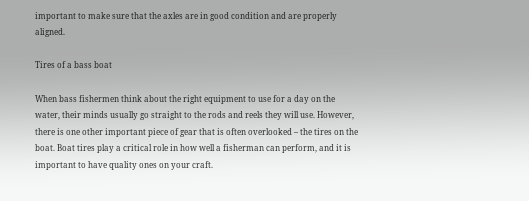important to make sure that the axles are in good condition and are properly aligned.

Tires of a bass boat

When bass fishermen think about the right equipment to use for a day on the water, their minds usually go straight to the rods and reels they will use. However, there is one other important piece of gear that is often overlooked – the tires on the boat. Boat tires play a critical role in how well a fisherman can perform, and it is important to have quality ones on your craft.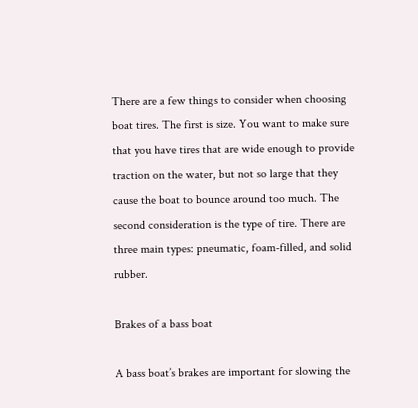There are a few things to consider when choosing boat tires. The first is size. You want to make sure that you have tires that are wide enough to provide traction on the water, but not so large that they cause the boat to bounce around too much. The second consideration is the type of tire. There are three main types: pneumatic, foam-filled, and solid rubber.

Brakes of a bass boat

A bass boat’s brakes are important for slowing the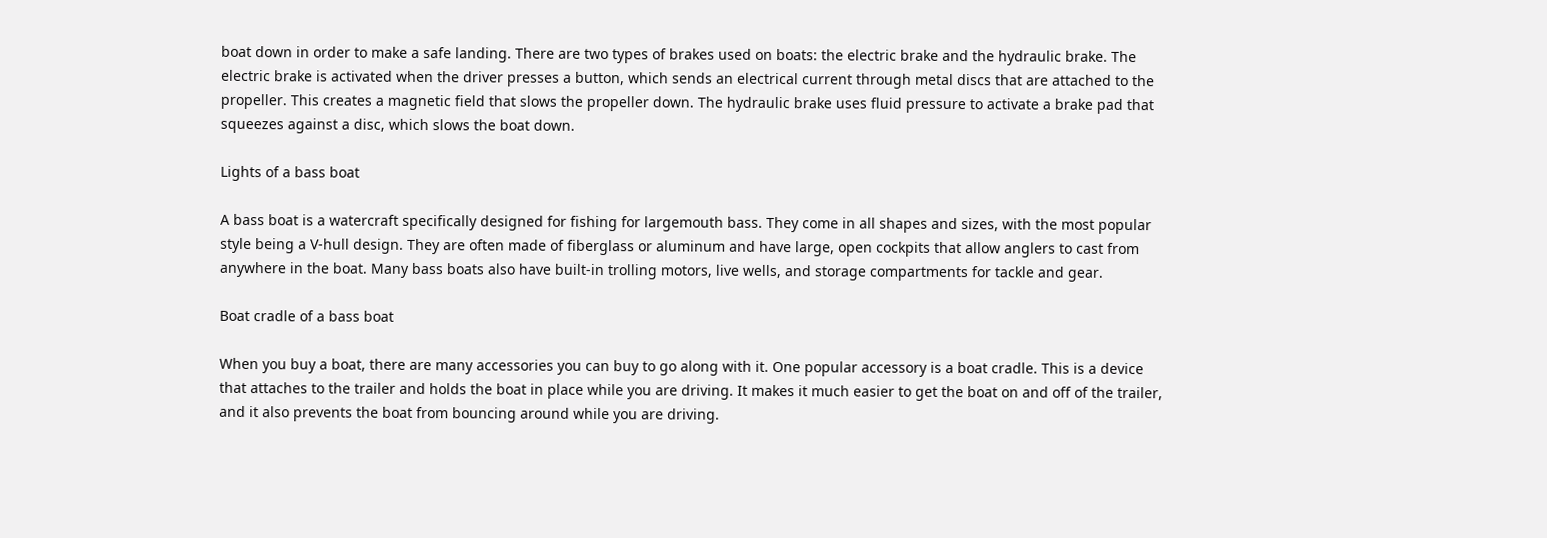boat down in order to make a safe landing. There are two types of brakes used on boats: the electric brake and the hydraulic brake. The electric brake is activated when the driver presses a button, which sends an electrical current through metal discs that are attached to the propeller. This creates a magnetic field that slows the propeller down. The hydraulic brake uses fluid pressure to activate a brake pad that squeezes against a disc, which slows the boat down.

Lights of a bass boat

A bass boat is a watercraft specifically designed for fishing for largemouth bass. They come in all shapes and sizes, with the most popular style being a V-hull design. They are often made of fiberglass or aluminum and have large, open cockpits that allow anglers to cast from anywhere in the boat. Many bass boats also have built-in trolling motors, live wells, and storage compartments for tackle and gear.

Boat cradle of a bass boat

When you buy a boat, there are many accessories you can buy to go along with it. One popular accessory is a boat cradle. This is a device that attaches to the trailer and holds the boat in place while you are driving. It makes it much easier to get the boat on and off of the trailer, and it also prevents the boat from bouncing around while you are driving.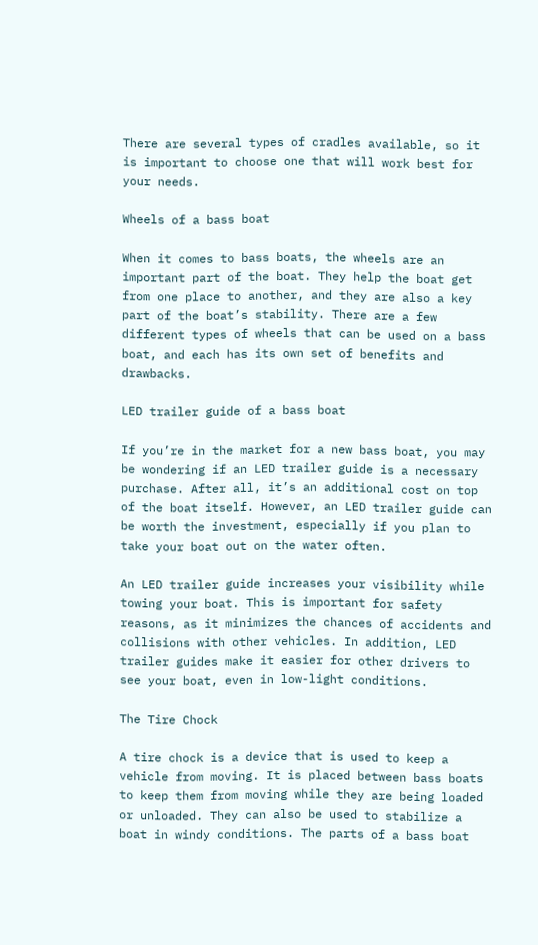There are several types of cradles available, so it is important to choose one that will work best for your needs.

Wheels of a bass boat

When it comes to bass boats, the wheels are an important part of the boat. They help the boat get from one place to another, and they are also a key part of the boat’s stability. There are a few different types of wheels that can be used on a bass boat, and each has its own set of benefits and drawbacks.

LED trailer guide of a bass boat

If you’re in the market for a new bass boat, you may be wondering if an LED trailer guide is a necessary purchase. After all, it’s an additional cost on top of the boat itself. However, an LED trailer guide can be worth the investment, especially if you plan to take your boat out on the water often.

An LED trailer guide increases your visibility while towing your boat. This is important for safety reasons, as it minimizes the chances of accidents and collisions with other vehicles. In addition, LED trailer guides make it easier for other drivers to see your boat, even in low-light conditions.

The Tire Chock

A tire chock is a device that is used to keep a vehicle from moving. It is placed between bass boats to keep them from moving while they are being loaded or unloaded. They can also be used to stabilize a boat in windy conditions. The parts of a bass boat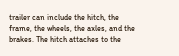trailer can include the hitch, the frame, the wheels, the axles, and the brakes. The hitch attaches to the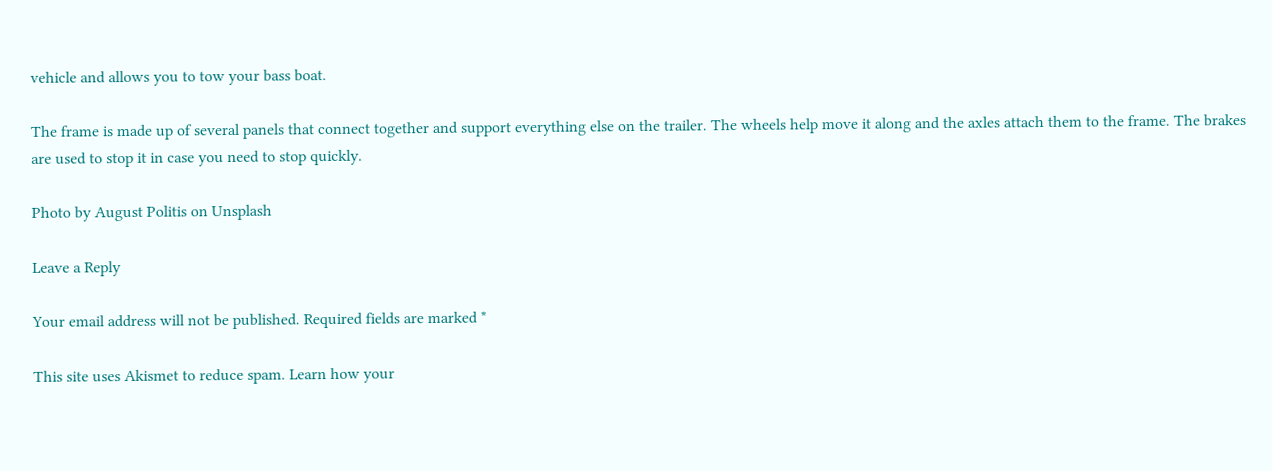vehicle and allows you to tow your bass boat.

The frame is made up of several panels that connect together and support everything else on the trailer. The wheels help move it along and the axles attach them to the frame. The brakes are used to stop it in case you need to stop quickly.

Photo by August Politis on Unsplash

Leave a Reply

Your email address will not be published. Required fields are marked *

This site uses Akismet to reduce spam. Learn how your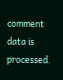comment data is processed.